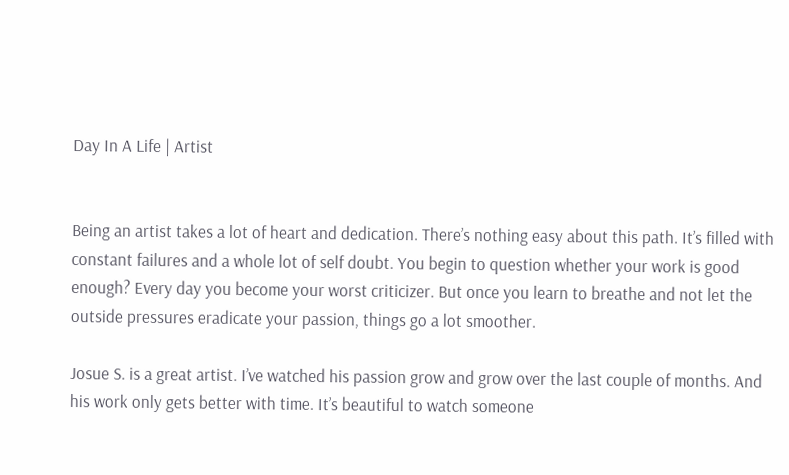Day In A Life | Artist


Being an artist takes a lot of heart and dedication. There’s nothing easy about this path. It’s filled with constant failures and a whole lot of self doubt. You begin to question whether your work is good enough? Every day you become your worst criticizer. But once you learn to breathe and not let the outside pressures eradicate your passion, things go a lot smoother.

Josue S. is a great artist. I’ve watched his passion grow and grow over the last couple of months. And his work only gets better with time. It’s beautiful to watch someone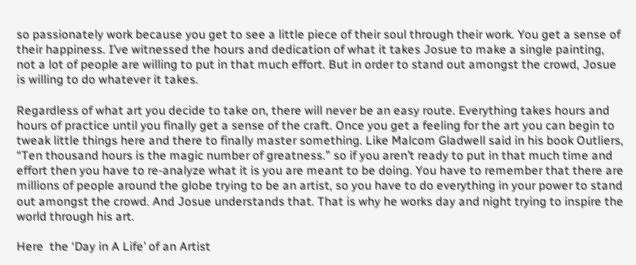so passionately work because you get to see a little piece of their soul through their work. You get a sense of their happiness. I’ve witnessed the hours and dedication of what it takes Josue to make a single painting, not a lot of people are willing to put in that much effort. But in order to stand out amongst the crowd, Josue is willing to do whatever it takes.

Regardless of what art you decide to take on, there will never be an easy route. Everything takes hours and hours of practice until you finally get a sense of the craft. Once you get a feeling for the art you can begin to tweak little things here and there to finally master something. Like Malcom Gladwell said in his book Outliers, “Ten thousand hours is the magic number of greatness.” so if you aren’t ready to put in that much time and effort then you have to re-analyze what it is you are meant to be doing. You have to remember that there are millions of people around the globe trying to be an artist, so you have to do everything in your power to stand out amongst the crowd. And Josue understands that. That is why he works day and night trying to inspire the world through his art.

Here  the ‘Day in A Life’ of an Artist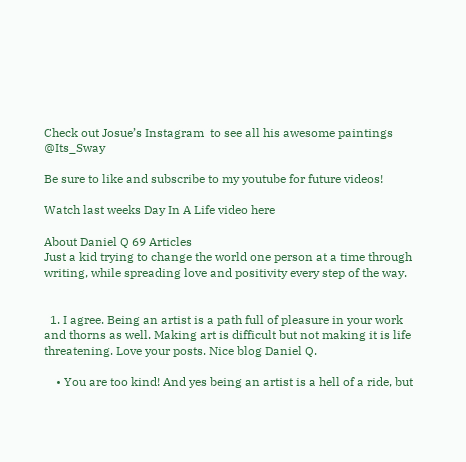Check out Josue’s Instagram  to see all his awesome paintings @Its_Sway

Be sure to like and subscribe to my youtube for future videos!

Watch last weeks Day In A Life video here

About Daniel Q 69 Articles
Just a kid trying to change the world one person at a time through writing, while spreading love and positivity every step of the way.


  1. I agree. Being an artist is a path full of pleasure in your work and thorns as well. Making art is difficult but not making it is life threatening. Love your posts. Nice blog Daniel Q.

    • You are too kind! And yes being an artist is a hell of a ride, but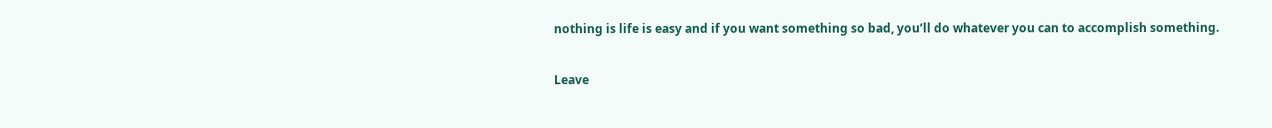nothing is life is easy and if you want something so bad, you’ll do whatever you can to accomplish something.

Leave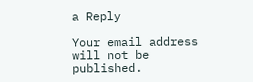a Reply

Your email address will not be published.